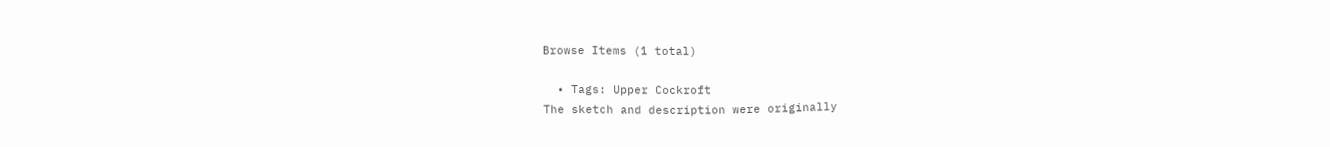Browse Items (1 total)

  • Tags: Upper Cockroft
The sketch and description were originally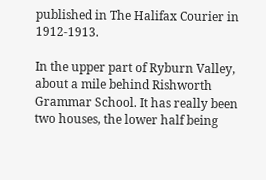published in The Halifax Courier in 1912-1913.

In the upper part of Ryburn Valley, about a mile behind Rishworth Grammar School. It has really been two houses, the lower half being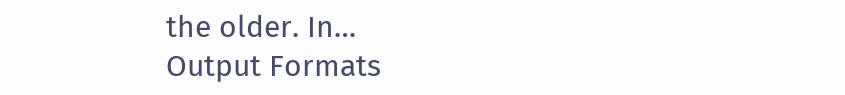the older. In…
Output Formats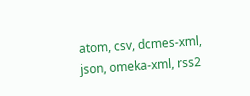atom, csv, dcmes-xml, json, omeka-xml, rss2